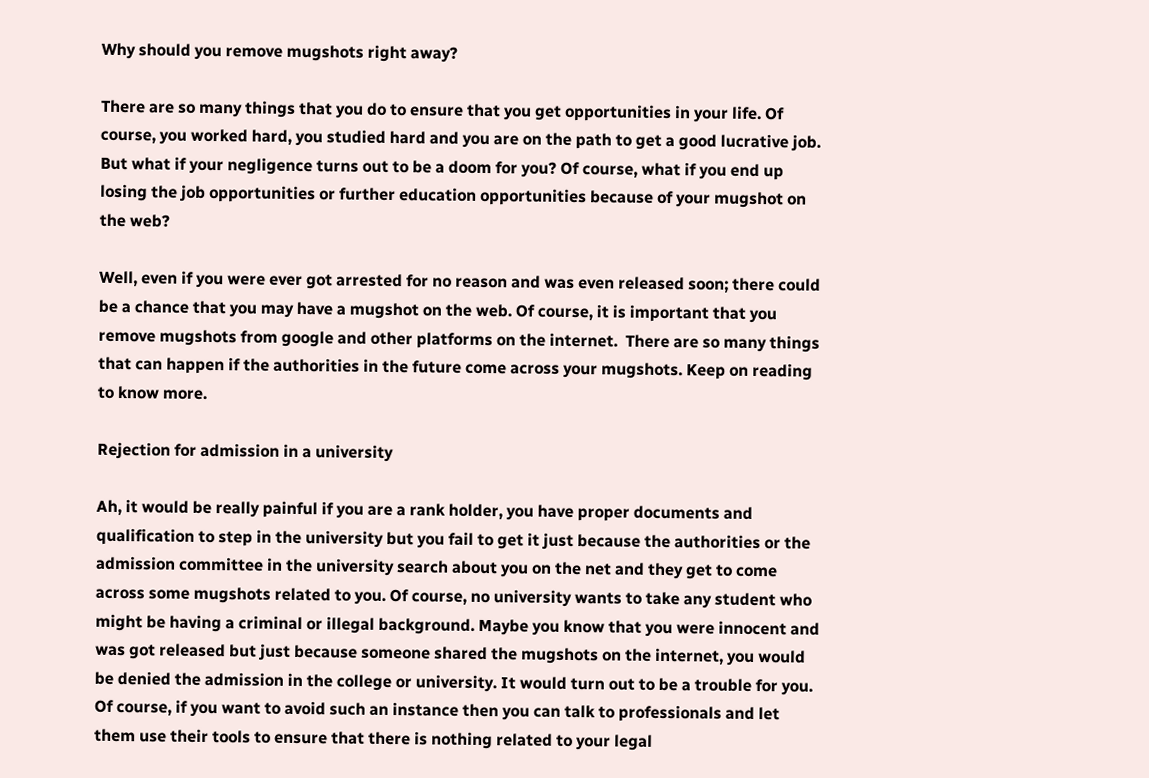Why should you remove mugshots right away?

There are so many things that you do to ensure that you get opportunities in your life. Of course, you worked hard, you studied hard and you are on the path to get a good lucrative job. But what if your negligence turns out to be a doom for you? Of course, what if you end up losing the job opportunities or further education opportunities because of your mugshot on the web?

Well, even if you were ever got arrested for no reason and was even released soon; there could be a chance that you may have a mugshot on the web. Of course, it is important that you remove mugshots from google and other platforms on the internet.  There are so many things that can happen if the authorities in the future come across your mugshots. Keep on reading to know more.

Rejection for admission in a university

Ah, it would be really painful if you are a rank holder, you have proper documents and qualification to step in the university but you fail to get it just because the authorities or the admission committee in the university search about you on the net and they get to come across some mugshots related to you. Of course, no university wants to take any student who might be having a criminal or illegal background. Maybe you know that you were innocent and was got released but just because someone shared the mugshots on the internet, you would be denied the admission in the college or university. It would turn out to be a trouble for you. Of course, if you want to avoid such an instance then you can talk to professionals and let them use their tools to ensure that there is nothing related to your legal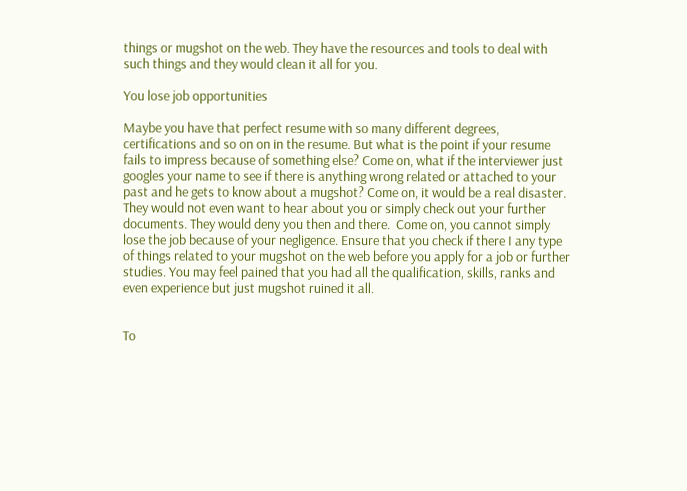things or mugshot on the web. They have the resources and tools to deal with such things and they would clean it all for you.

You lose job opportunities

Maybe you have that perfect resume with so many different degrees, certifications and so on on in the resume. But what is the point if your resume fails to impress because of something else? Come on, what if the interviewer just googles your name to see if there is anything wrong related or attached to your past and he gets to know about a mugshot? Come on, it would be a real disaster. They would not even want to hear about you or simply check out your further documents. They would deny you then and there.  Come on, you cannot simply lose the job because of your negligence. Ensure that you check if there I any type of things related to your mugshot on the web before you apply for a job or further studies. You may feel pained that you had all the qualification, skills, ranks and even experience but just mugshot ruined it all.


To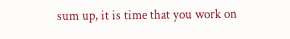sum up, it is time that you work on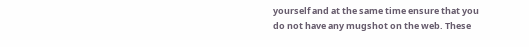yourself and at the same time ensure that you do not have any mugshot on the web. These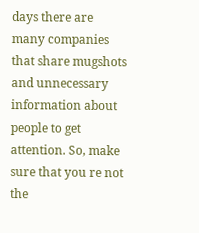days there are many companies that share mugshots and unnecessary information about people to get attention. So, make sure that you re not the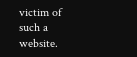victim of such a website.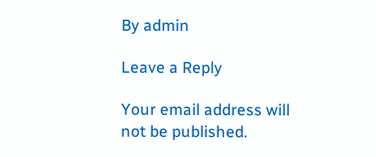By admin

Leave a Reply

Your email address will not be published.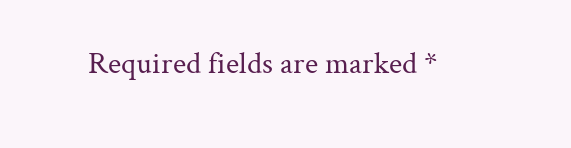Required fields are marked *